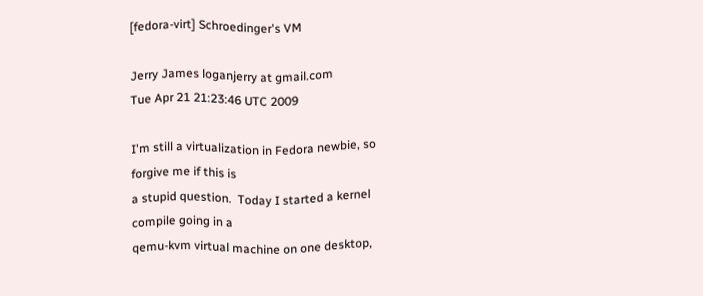[fedora-virt] Schroedinger's VM

Jerry James loganjerry at gmail.com
Tue Apr 21 21:23:46 UTC 2009

I'm still a virtualization in Fedora newbie, so forgive me if this is
a stupid question.  Today I started a kernel compile going in a
qemu-kvm virtual machine on one desktop,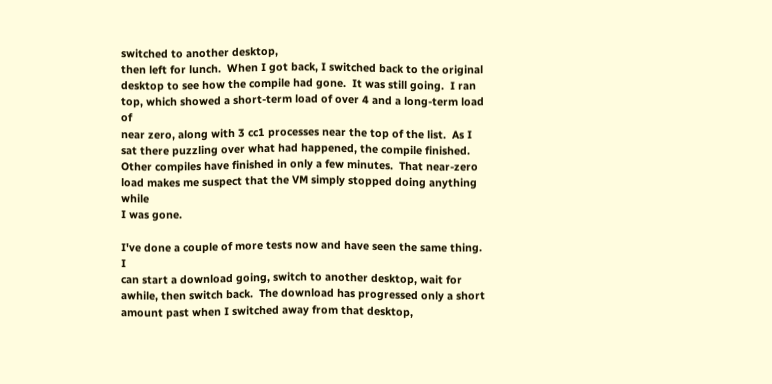switched to another desktop,
then left for lunch.  When I got back, I switched back to the original
desktop to see how the compile had gone.  It was still going.  I ran
top, which showed a short-term load of over 4 and a long-term load of
near zero, along with 3 cc1 processes near the top of the list.  As I
sat there puzzling over what had happened, the compile finished.
Other compiles have finished in only a few minutes.  That near-zero
load makes me suspect that the VM simply stopped doing anything while
I was gone.

I've done a couple of more tests now and have seen the same thing.  I
can start a download going, switch to another desktop, wait for
awhile, then switch back.  The download has progressed only a short
amount past when I switched away from that desktop,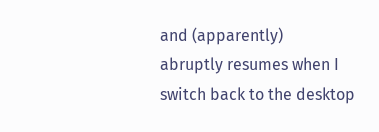and (apparently)
abruptly resumes when I switch back to the desktop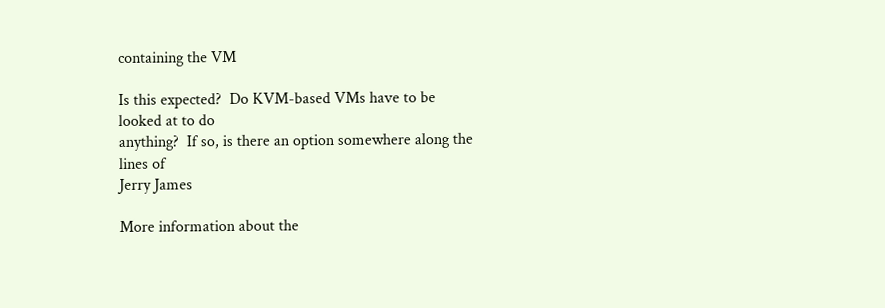containing the VM

Is this expected?  Do KVM-based VMs have to be looked at to do
anything?  If so, is there an option somewhere along the lines of
Jerry James

More information about the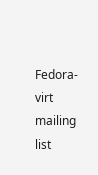Fedora-virt mailing list